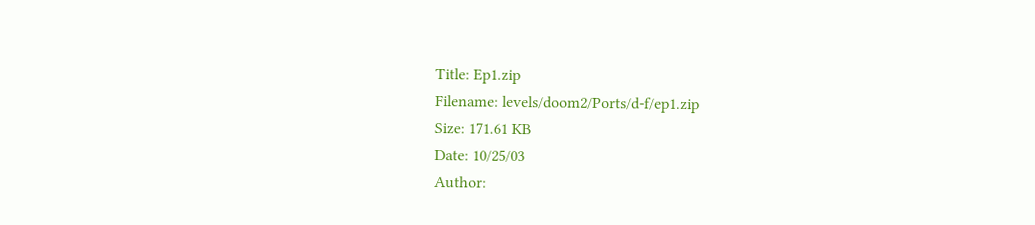Title: Ep1.zip
Filename: levels/doom2/Ports/d-f/ep1.zip
Size: 171.61 KB
Date: 10/25/03
Author: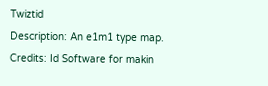Twiztid
Description: An e1m1 type map.
Credits: Id Software for makin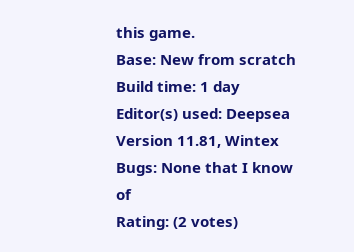this game.
Base: New from scratch
Build time: 1 day
Editor(s) used: Deepsea Version 11.81, Wintex
Bugs: None that I know of
Rating: (2 votes)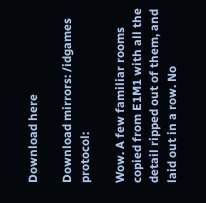Download here

Download mirrors: /idgames protocol:

Wow. A few familiar rooms copied from E1M1 with all the detail ripped out of them, and laid out in a row. No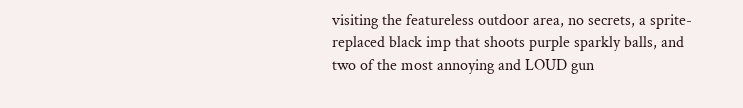visiting the featureless outdoor area, no secrets, a sprite-replaced black imp that shoots purple sparkly balls, and two of the most annoying and LOUD gun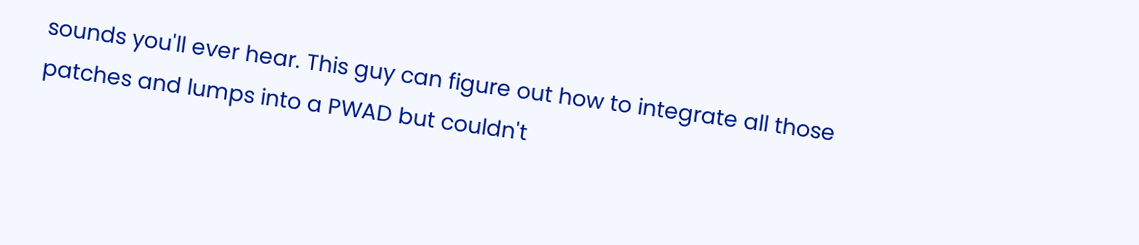sounds you'll ever hear. This guy can figure out how to integrate all those patches and lumps into a PWAD but couldn't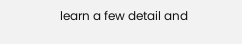learn a few detail and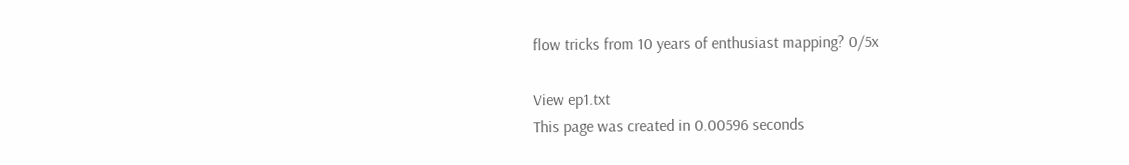flow tricks from 10 years of enthusiast mapping? 0/5x

View ep1.txt
This page was created in 0.00596 seconds